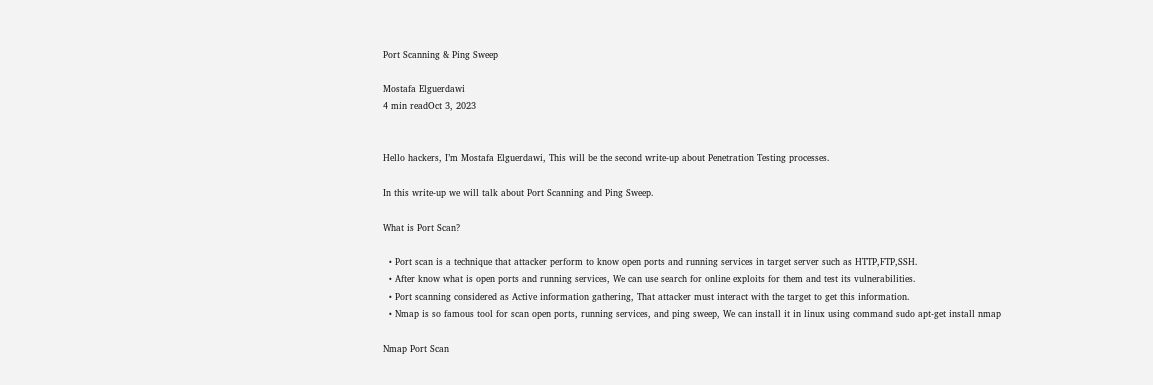Port Scanning & Ping Sweep

Mostafa Elguerdawi
4 min readOct 3, 2023


Hello hackers, I’m Mostafa Elguerdawi, This will be the second write-up about Penetration Testing processes.

In this write-up we will talk about Port Scanning and Ping Sweep.

What is Port Scan?

  • Port scan is a technique that attacker perform to know open ports and running services in target server such as HTTP,FTP,SSH.
  • After know what is open ports and running services, We can use search for online exploits for them and test its vulnerabilities.
  • Port scanning considered as Active information gathering, That attacker must interact with the target to get this information.
  • Nmap is so famous tool for scan open ports, running services, and ping sweep, We can install it in linux using command sudo apt-get install nmap

Nmap Port Scan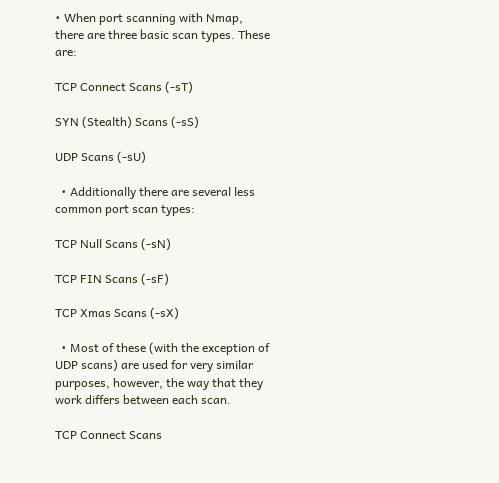• When port scanning with Nmap, there are three basic scan types. These are:

TCP Connect Scans (-sT)

SYN (Stealth) Scans (-sS)

UDP Scans (-sU)

  • Additionally there are several less common port scan types:

TCP Null Scans (-sN)

TCP FIN Scans (-sF)

TCP Xmas Scans (-sX)

  • Most of these (with the exception of UDP scans) are used for very similar purposes, however, the way that they work differs between each scan.

TCP Connect Scans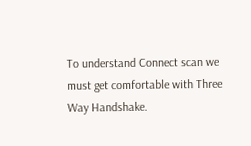To understand Connect scan we must get comfortable with Three Way Handshake.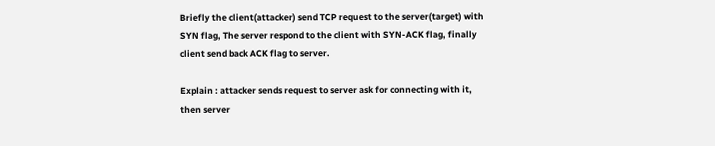Briefly the client(attacker) send TCP request to the server(target) with SYN flag, The server respond to the client with SYN-ACK flag, finally client send back ACK flag to server.

Explain : attacker sends request to server ask for connecting with it, then server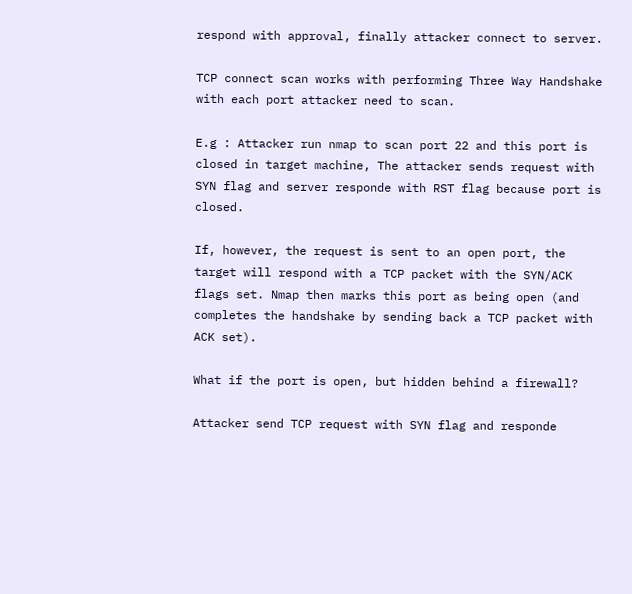respond with approval, finally attacker connect to server.

TCP connect scan works with performing Three Way Handshake with each port attacker need to scan.

E.g : Attacker run nmap to scan port 22 and this port is closed in target machine, The attacker sends request with SYN flag and server responde with RST flag because port is closed.

If, however, the request is sent to an open port, the target will respond with a TCP packet with the SYN/ACK flags set. Nmap then marks this port as being open (and completes the handshake by sending back a TCP packet with ACK set).

What if the port is open, but hidden behind a firewall?

Attacker send TCP request with SYN flag and responde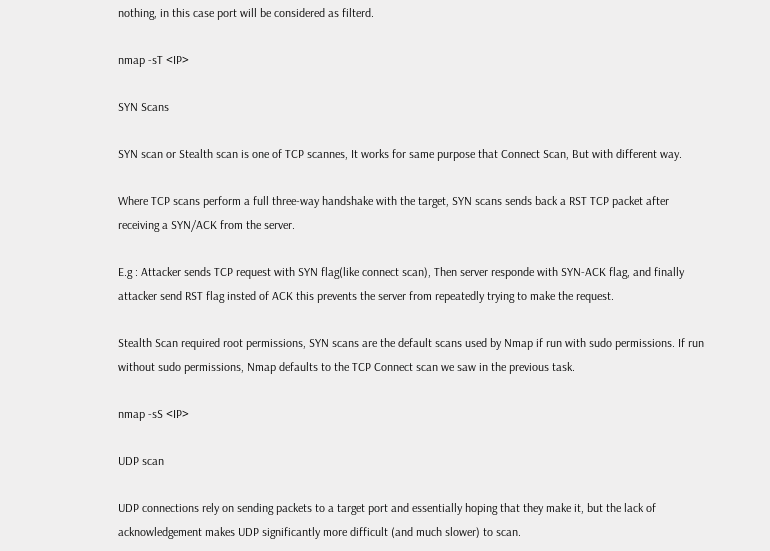nothing, in this case port will be considered as filterd.

nmap -sT <IP>

SYN Scans

SYN scan or Stealth scan is one of TCP scannes, It works for same purpose that Connect Scan, But with different way.

Where TCP scans perform a full three-way handshake with the target, SYN scans sends back a RST TCP packet after receiving a SYN/ACK from the server.

E.g : Attacker sends TCP request with SYN flag(like connect scan), Then server responde with SYN-ACK flag, and finally attacker send RST flag insted of ACK this prevents the server from repeatedly trying to make the request.

Stealth Scan required root permissions, SYN scans are the default scans used by Nmap if run with sudo permissions. If run without sudo permissions, Nmap defaults to the TCP Connect scan we saw in the previous task.

nmap -sS <IP>

UDP scan

UDP connections rely on sending packets to a target port and essentially hoping that they make it, but the lack of acknowledgement makes UDP significantly more difficult (and much slower) to scan.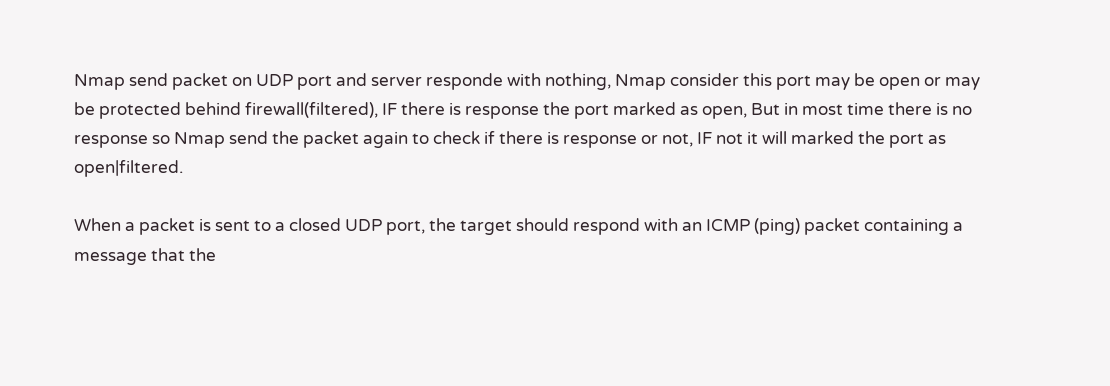Nmap send packet on UDP port and server responde with nothing, Nmap consider this port may be open or may be protected behind firewall(filtered), IF there is response the port marked as open, But in most time there is no response so Nmap send the packet again to check if there is response or not, IF not it will marked the port as open|filtered.

When a packet is sent to a closed UDP port, the target should respond with an ICMP (ping) packet containing a message that the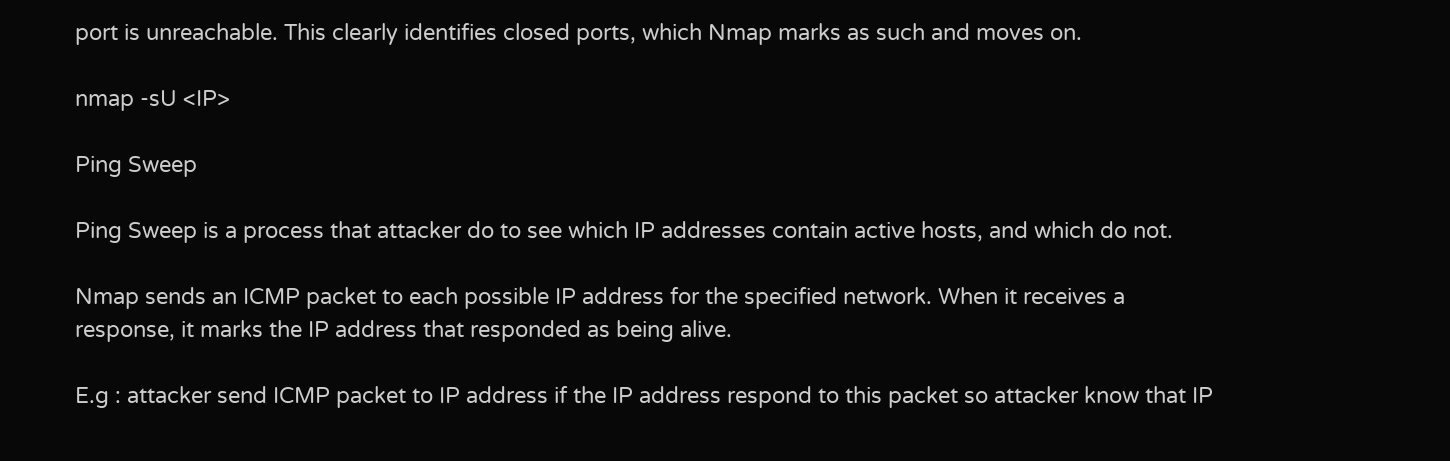port is unreachable. This clearly identifies closed ports, which Nmap marks as such and moves on.

nmap -sU <IP>

Ping Sweep

Ping Sweep is a process that attacker do to see which IP addresses contain active hosts, and which do not.

Nmap sends an ICMP packet to each possible IP address for the specified network. When it receives a response, it marks the IP address that responded as being alive.

E.g : attacker send ICMP packet to IP address if the IP address respond to this packet so attacker know that IP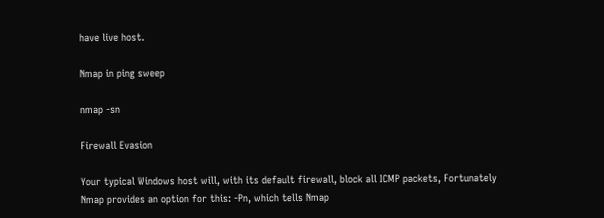have live host.

Nmap in ping sweep

nmap -sn

Firewall Evasion

Your typical Windows host will, with its default firewall, block all ICMP packets, Fortunately Nmap provides an option for this: -Pn, which tells Nmap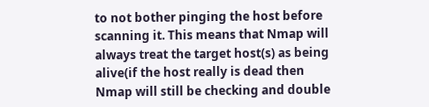to not bother pinging the host before scanning it. This means that Nmap will always treat the target host(s) as being alive(if the host really is dead then Nmap will still be checking and double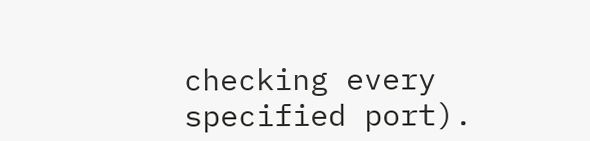checking every specified port).